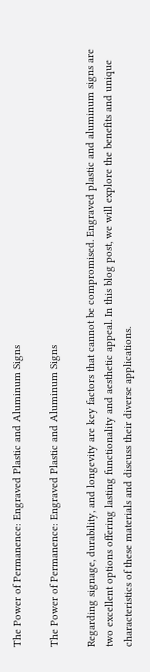The Power of Permanence: Engraved Plastic and Aluminum Signs

The Power of Permanence: Engraved Plastic and Aluminum Signs

Regarding signage, durability, and longevity are key factors that cannot be compromised. Engraved plastic and aluminum signs are two excellent options offering lasting functionality and aesthetic appeal. In this blog post, we will explore the benefits and unique characteristics of these materials and discuss their diverse applications.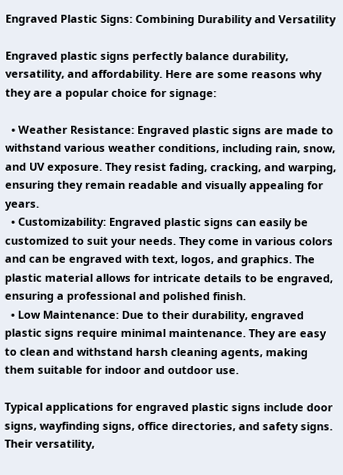Engraved Plastic Signs: Combining Durability and Versatility

Engraved plastic signs perfectly balance durability, versatility, and affordability. Here are some reasons why they are a popular choice for signage:

  • Weather Resistance: Engraved plastic signs are made to withstand various weather conditions, including rain, snow, and UV exposure. They resist fading, cracking, and warping, ensuring they remain readable and visually appealing for years.
  • Customizability: Engraved plastic signs can easily be customized to suit your needs. They come in various colors and can be engraved with text, logos, and graphics. The plastic material allows for intricate details to be engraved, ensuring a professional and polished finish.
  • Low Maintenance: Due to their durability, engraved plastic signs require minimal maintenance. They are easy to clean and withstand harsh cleaning agents, making them suitable for indoor and outdoor use.

Typical applications for engraved plastic signs include door signs, wayfinding signs, office directories, and safety signs. Their versatility,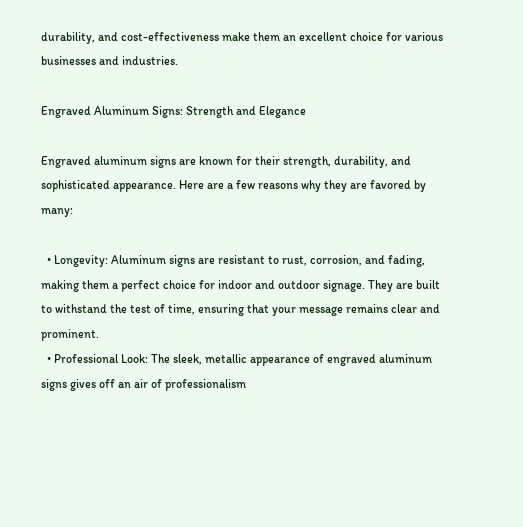durability, and cost-effectiveness make them an excellent choice for various businesses and industries.

Engraved Aluminum Signs: Strength and Elegance

Engraved aluminum signs are known for their strength, durability, and sophisticated appearance. Here are a few reasons why they are favored by many:

  • Longevity: Aluminum signs are resistant to rust, corrosion, and fading, making them a perfect choice for indoor and outdoor signage. They are built to withstand the test of time, ensuring that your message remains clear and prominent.
  • Professional Look: The sleek, metallic appearance of engraved aluminum signs gives off an air of professionalism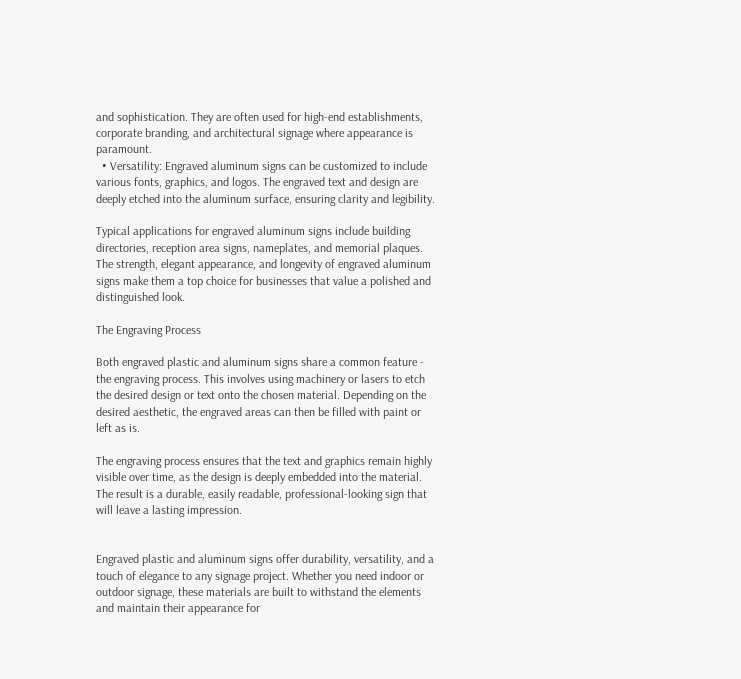and sophistication. They are often used for high-end establishments, corporate branding, and architectural signage where appearance is paramount.
  • Versatility: Engraved aluminum signs can be customized to include various fonts, graphics, and logos. The engraved text and design are deeply etched into the aluminum surface, ensuring clarity and legibility.

Typical applications for engraved aluminum signs include building directories, reception area signs, nameplates, and memorial plaques. The strength, elegant appearance, and longevity of engraved aluminum signs make them a top choice for businesses that value a polished and distinguished look.

The Engraving Process

Both engraved plastic and aluminum signs share a common feature - the engraving process. This involves using machinery or lasers to etch the desired design or text onto the chosen material. Depending on the desired aesthetic, the engraved areas can then be filled with paint or left as is.

The engraving process ensures that the text and graphics remain highly visible over time, as the design is deeply embedded into the material. The result is a durable, easily readable, professional-looking sign that will leave a lasting impression.


Engraved plastic and aluminum signs offer durability, versatility, and a touch of elegance to any signage project. Whether you need indoor or outdoor signage, these materials are built to withstand the elements and maintain their appearance for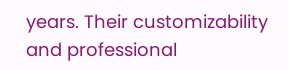years. Their customizability and professional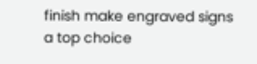finish make engraved signs a top choice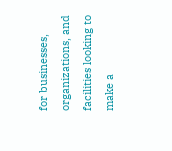for businesses, organizations, and facilities looking to make a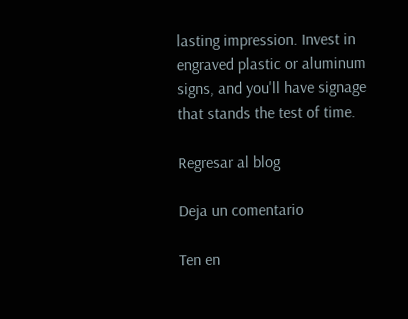lasting impression. Invest in engraved plastic or aluminum signs, and you'll have signage that stands the test of time.

Regresar al blog

Deja un comentario

Ten en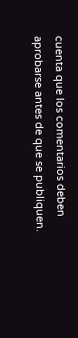cuenta que los comentarios deben aprobarse antes de que se publiquen.